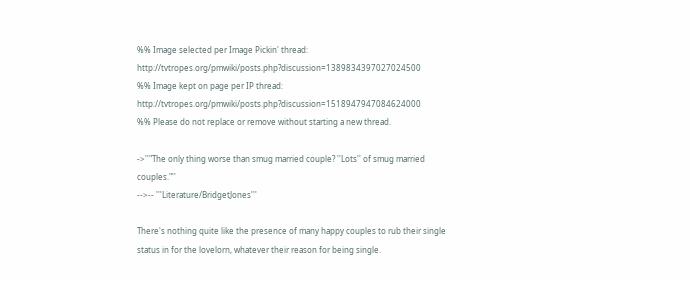%% Image selected per Image Pickin' thread: http://tvtropes.org/pmwiki/posts.php?discussion=1389834397027024500
%% Image kept on page per IP thread: http://tvtropes.org/pmwiki/posts.php?discussion=1518947947084624000
%% Please do not replace or remove without starting a new thread.

->''"The only thing worse than smug married couple? ''Lots'' of smug married couples."''
-->-- '''Literature/BridgetJones'''

There's nothing quite like the presence of many happy couples to rub their single status in for the lovelorn, whatever their reason for being single.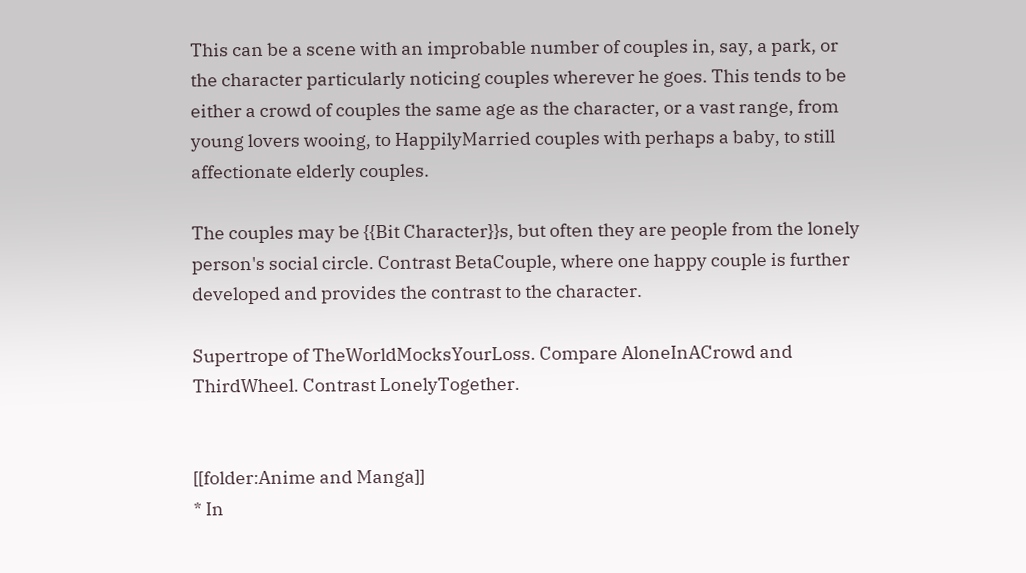This can be a scene with an improbable number of couples in, say, a park, or the character particularly noticing couples wherever he goes. This tends to be either a crowd of couples the same age as the character, or a vast range, from young lovers wooing, to HappilyMarried couples with perhaps a baby, to still affectionate elderly couples.

The couples may be {{Bit Character}}s, but often they are people from the lonely person's social circle. Contrast BetaCouple, where one happy couple is further developed and provides the contrast to the character.

Supertrope of TheWorldMocksYourLoss. Compare AloneInACrowd and ThirdWheel. Contrast LonelyTogether.


[[folder:Anime and Manga]]
* In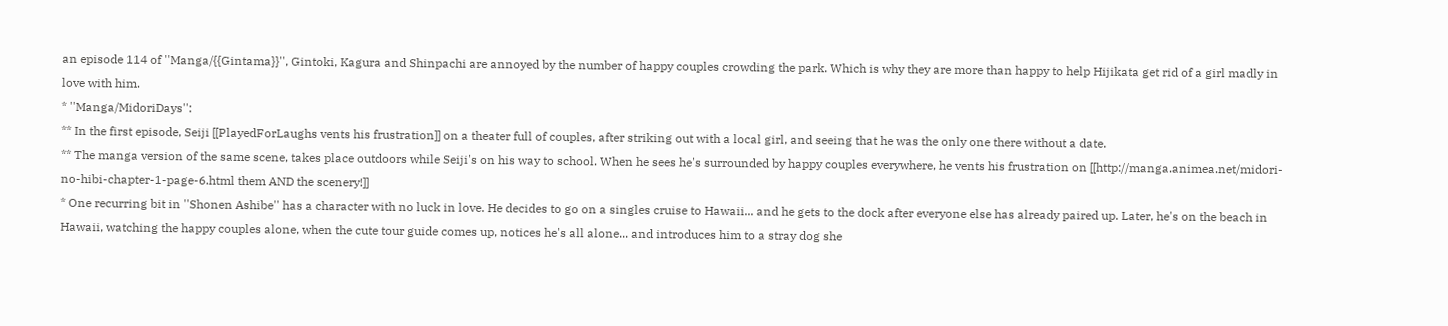an episode 114 of ''Manga/{{Gintama}}'', Gintoki, Kagura and Shinpachi are annoyed by the number of happy couples crowding the park. Which is why they are more than happy to help Hijikata get rid of a girl madly in love with him.
* ''Manga/MidoriDays'':
** In the first episode, Seiji [[PlayedForLaughs vents his frustration]] on a theater full of couples, after striking out with a local girl, and seeing that he was the only one there without a date.
** The manga version of the same scene, takes place outdoors while Seiji's on his way to school. When he sees he's surrounded by happy couples everywhere, he vents his frustration on [[http://manga.animea.net/midori-no-hibi-chapter-1-page-6.html them AND the scenery!]]
* One recurring bit in ''Shonen Ashibe'' has a character with no luck in love. He decides to go on a singles cruise to Hawaii... and he gets to the dock after everyone else has already paired up. Later, he's on the beach in Hawaii, watching the happy couples alone, when the cute tour guide comes up, notices he's all alone... and introduces him to a stray dog she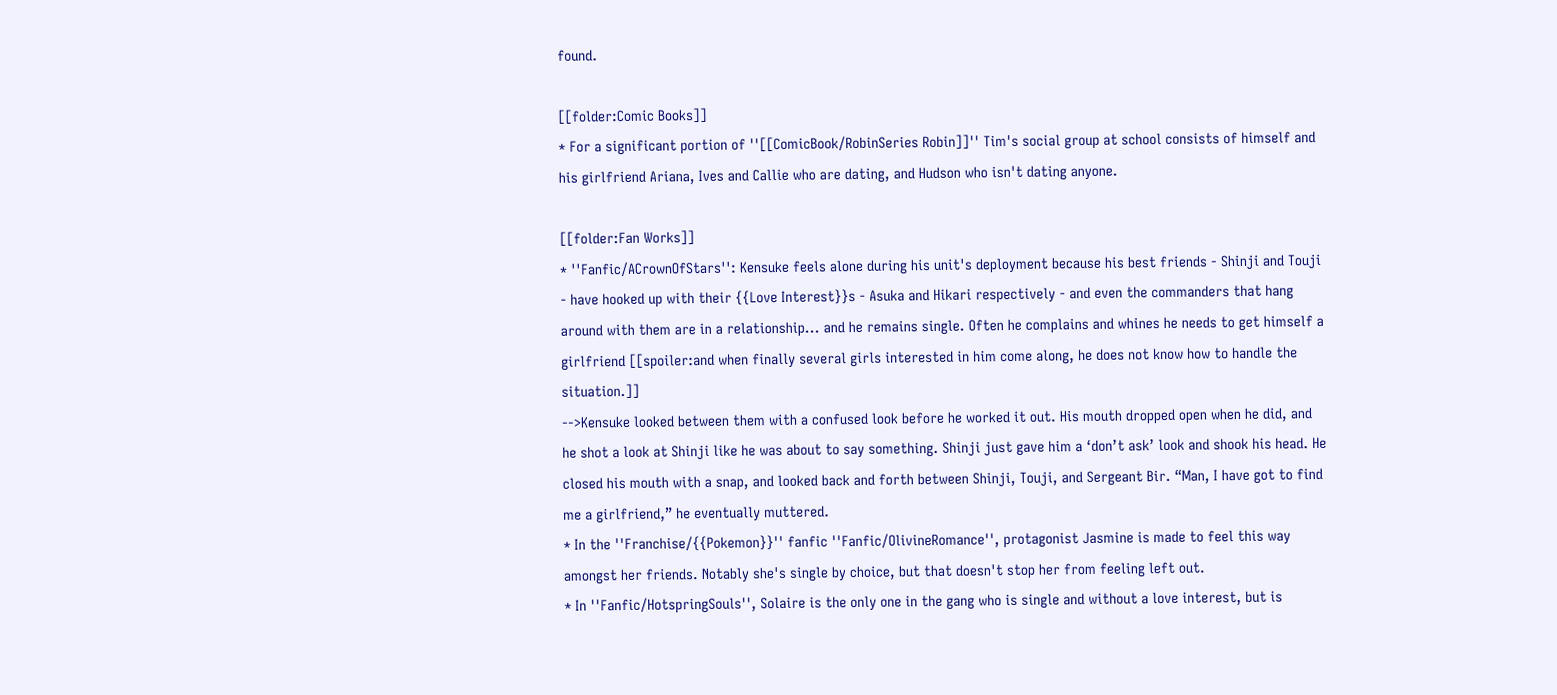found.

[[folder:Comic Books]]
* For a significant portion of ''[[ComicBook/RobinSeries Robin]]'' Tim's social group at school consists of himself and his girlfriend Ariana, Ives and Callie who are dating, and Hudson who isn't dating anyone.

[[folder:Fan Works]]
* ''Fanfic/ACrownOfStars'': Kensuke feels alone during his unit's deployment because his best friends - Shinji and Touji - have hooked up with their {{Love Interest}}s - Asuka and Hikari respectively - and even the commanders that hang around with them are in a relationship... and he remains single. Often he complains and whines he needs to get himself a girlfriend [[spoiler:and when finally several girls interested in him come along, he does not know how to handle the situation.]]
-->Kensuke looked between them with a confused look before he worked it out. His mouth dropped open when he did, and he shot a look at Shinji like he was about to say something. Shinji just gave him a ‘don’t ask’ look and shook his head. He closed his mouth with a snap, and looked back and forth between Shinji, Touji, and Sergeant Bir. “Man, I have got to find me a girlfriend,” he eventually muttered.
* In the ''Franchise/{{Pokemon}}'' fanfic ''Fanfic/OlivineRomance'', protagonist Jasmine is made to feel this way amongst her friends. Notably she's single by choice, but that doesn't stop her from feeling left out.
* In ''Fanfic/HotspringSouls'', Solaire is the only one in the gang who is single and without a love interest, but is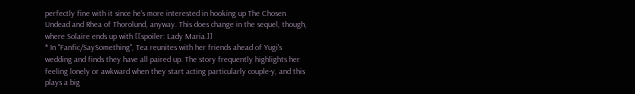perfectly fine with it since he's more interested in hooking up The Chosen Undead and Rhea of Thorolund, anyway. This does change in the sequel, though, where Solaire ends up with [[spoiler: Lady Maria.]]
* In ''Fanfic/SaySomething'', Tea reunites with her friends ahead of Yugi's wedding and finds they have all paired up. The story frequently highlights her feeling lonely or awkward when they start acting particularly couple-y, and this plays a big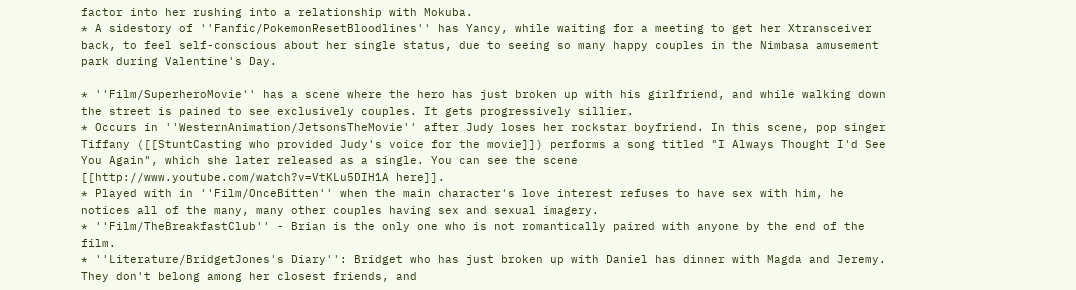factor into her rushing into a relationship with Mokuba.
* A sidestory of ''Fanfic/PokemonResetBloodlines'' has Yancy, while waiting for a meeting to get her Xtransceiver back, to feel self-conscious about her single status, due to seeing so many happy couples in the Nimbasa amusement park during Valentine's Day.

* ''Film/SuperheroMovie'' has a scene where the hero has just broken up with his girlfriend, and while walking down the street is pained to see exclusively couples. It gets progressively sillier.
* Occurs in ''WesternAnimation/JetsonsTheMovie'' after Judy loses her rockstar boyfriend. In this scene, pop singer Tiffany ([[StuntCasting who provided Judy's voice for the movie]]) performs a song titled "I Always Thought I'd See You Again", which she later released as a single. You can see the scene [[http://www.youtube.com/watch?v=VtKLu5DIH1A here]].
* Played with in ''Film/OnceBitten'' when the main character's love interest refuses to have sex with him, he notices all of the many, many other couples having sex and sexual imagery.
* ''Film/TheBreakfastClub'' - Brian is the only one who is not romantically paired with anyone by the end of the film.
* ''Literature/BridgetJones's Diary'': Bridget who has just broken up with Daniel has dinner with Magda and Jeremy. They don't belong among her closest friends, and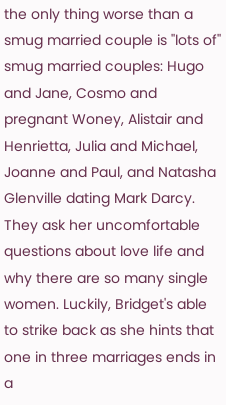the only thing worse than a smug married couple is ''lots of'' smug married couples: Hugo and Jane, Cosmo and pregnant Woney, Alistair and Henrietta, Julia and Michael, Joanne and Paul, and Natasha Glenville dating Mark Darcy. They ask her uncomfortable questions about love life and why there are so many single women. Luckily, Bridget's able to strike back as she hints that one in three marriages ends in a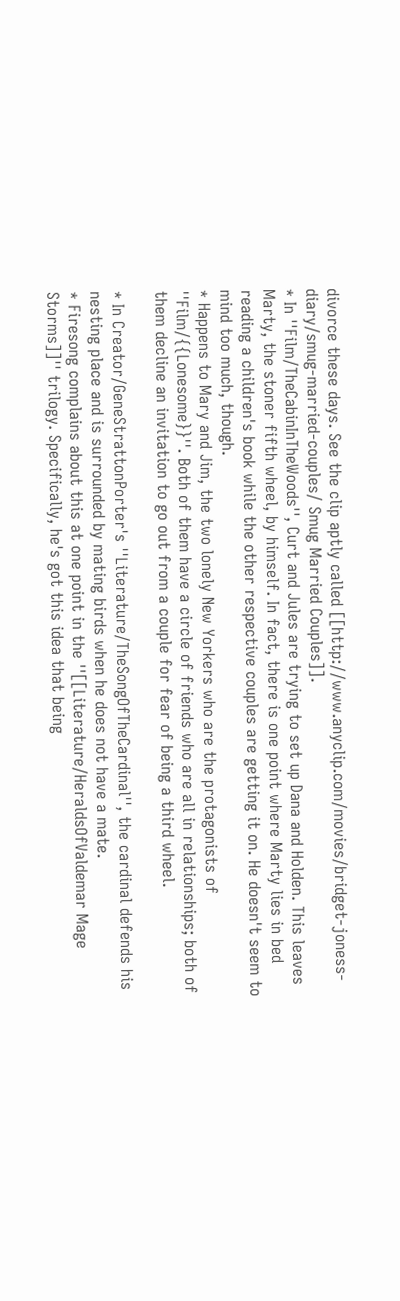divorce these days. See the clip aptly called [[http://www.anyclip.com/movies/bridget-joness-diary/smug-married-couples/ Smug Married Couples]].
* In ''Film/TheCabinInTheWoods'', Curt and Jules are trying to set up Dana and Holden. This leaves Marty, the stoner fifth wheel, by himself. In fact, there is one point where Marty lies in bed reading a children's book while the other respective couples are getting it on. He doesn't seem to mind too much, though.
* Happens to Mary and Jim, the two lonely New Yorkers who are the protagonists of ''Film/{{Lonesome}}''. Both of them have a circle of friends who are all in relationships; both of them decline an invitation to go out from a couple for fear of being a third wheel.

* In Creator/GeneStrattonPorter's ''Literature/TheSongOfTheCardinal'', the cardinal defends his nesting place and is surrounded by mating birds when he does not have a mate.
* Firesong complains about this at one point in the ''[[Literature/HeraldsOfValdemar Mage Storms]]'' trilogy. Specifically, he's got this idea that being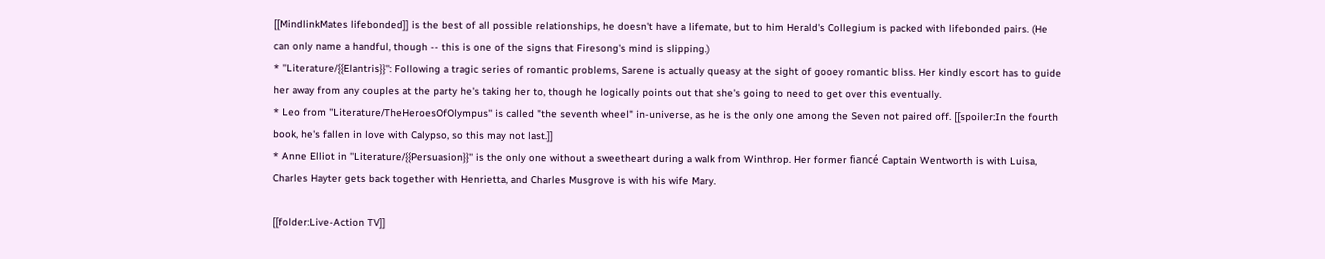[[MindlinkMates lifebonded]] is the best of all possible relationships, he doesn't have a lifemate, but to him Herald's Collegium is packed with lifebonded pairs. (He can only name a handful, though -- this is one of the signs that Firesong's mind is slipping.)
* ''Literature/{{Elantris}}'': Following a tragic series of romantic problems, Sarene is actually queasy at the sight of gooey romantic bliss. Her kindly escort has to guide her away from any couples at the party he's taking her to, though he logically points out that she's going to need to get over this eventually.
* Leo from ''Literature/TheHeroesOfOlympus'' is called "the seventh wheel" in-universe, as he is the only one among the Seven not paired off. [[spoiler:In the fourth book, he's fallen in love with Calypso, so this may not last.]]
* Anne Elliot in ''Literature/{{Persuasion}}'' is the only one without a sweetheart during a walk from Winthrop. Her former fiancé Captain Wentworth is with Luisa, Charles Hayter gets back together with Henrietta, and Charles Musgrove is with his wife Mary.

[[folder:Live-Action TV]]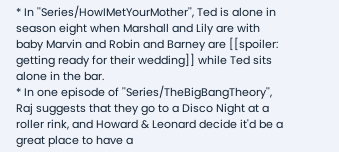* In ''Series/HowIMetYourMother'', Ted is alone in season eight when Marshall and Lily are with baby Marvin and Robin and Barney are [[spoiler: getting ready for their wedding]] while Ted sits alone in the bar.
* In one episode of ''Series/TheBigBangTheory'', Raj suggests that they go to a Disco Night at a roller rink, and Howard & Leonard decide it'd be a great place to have a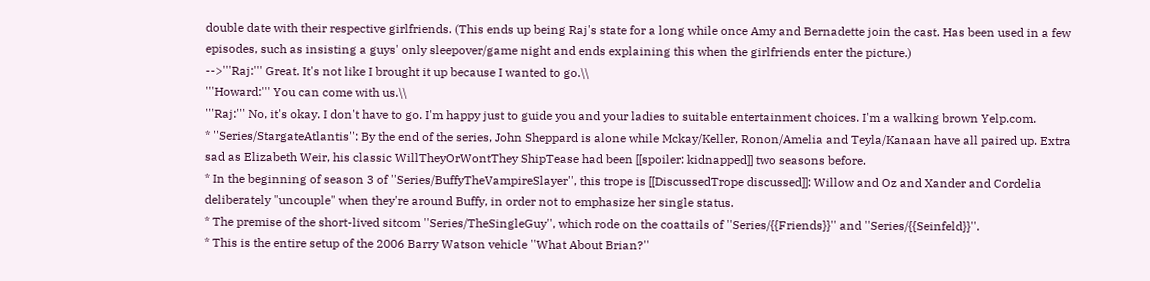double date with their respective girlfriends. (This ends up being Raj's state for a long while once Amy and Bernadette join the cast. Has been used in a few episodes, such as insisting a guys' only sleepover/game night and ends explaining this when the girlfriends enter the picture.)
-->'''Raj:''' Great. It's not like I brought it up because I wanted to go.\\
'''Howard:''' You can come with us.\\
'''Raj:''' No, it's okay. I don't have to go. I'm happy just to guide you and your ladies to suitable entertainment choices. I'm a walking brown Yelp.com.
* ''Series/StargateAtlantis'': By the end of the series, John Sheppard is alone while Mckay/Keller, Ronon/Amelia and Teyla/Kanaan have all paired up. Extra sad as Elizabeth Weir, his classic WillTheyOrWontThey ShipTease had been [[spoiler: kidnapped]] two seasons before.
* In the beginning of season 3 of ''Series/BuffyTheVampireSlayer'', this trope is [[DiscussedTrope discussed]]: Willow and Oz and Xander and Cordelia deliberately "uncouple" when they're around Buffy, in order not to emphasize her single status.
* The premise of the short-lived sitcom ''Series/TheSingleGuy'', which rode on the coattails of ''Series/{{Friends}}'' and ''Series/{{Seinfeld}}''.
* This is the entire setup of the 2006 Barry Watson vehicle ''What About Brian?''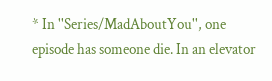* In ''Series/MadAboutYou'', one episode has someone die. In an elevator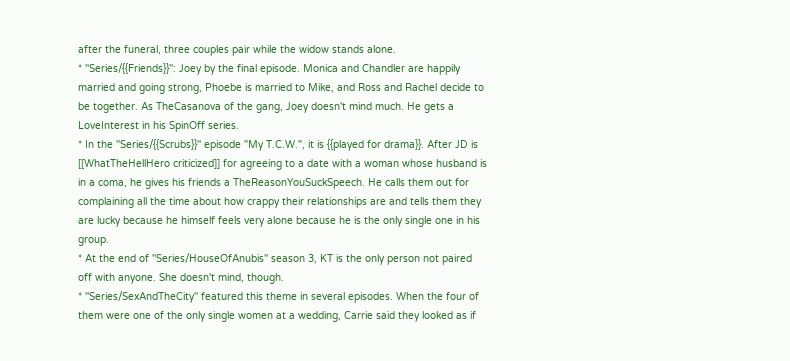after the funeral, three couples pair while the widow stands alone.
* ''Series/{{Friends}}'': Joey by the final episode. Monica and Chandler are happily married and going strong, Phoebe is married to Mike, and Ross and Rachel decide to be together. As TheCasanova of the gang, Joey doesn't mind much. He gets a LoveInterest in his SpinOff series.
* In the ''Series/{{Scrubs}}'' episode "My T.C.W.", it is {{played for drama}}. After JD is [[WhatTheHellHero criticized]] for agreeing to a date with a woman whose husband is in a coma, he gives his friends a TheReasonYouSuckSpeech. He calls them out for complaining all the time about how crappy their relationships are and tells them they are lucky because he himself feels very alone because he is the only single one in his group.
* At the end of ''Series/HouseOfAnubis'' season 3, KT is the only person not paired off with anyone. She doesn't mind, though.
* ''Series/SexAndTheCity'' featured this theme in several episodes. When the four of them were one of the only single women at a wedding, Carrie said they looked as if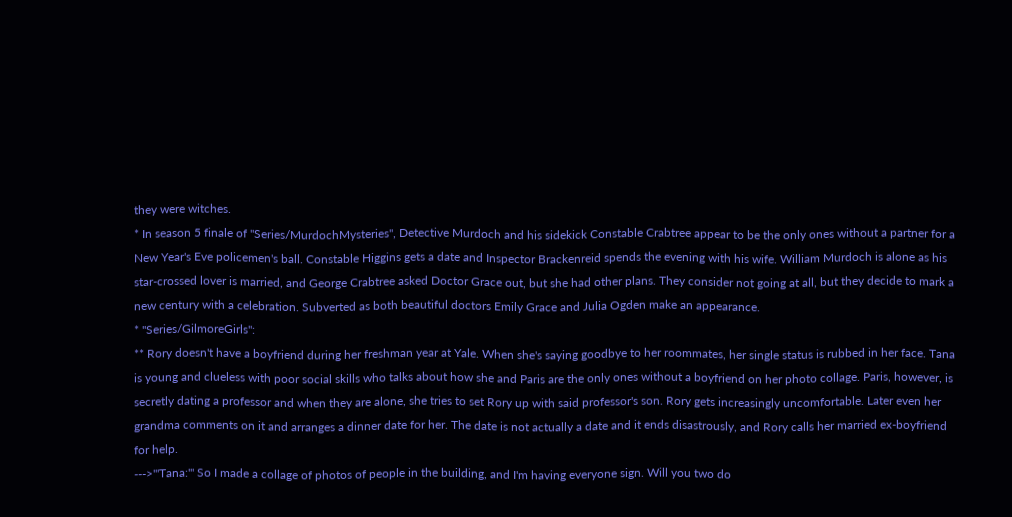they were witches.
* In season 5 finale of ''Series/MurdochMysteries'', Detective Murdoch and his sidekick Constable Crabtree appear to be the only ones without a partner for a New Year's Eve policemen's ball. Constable Higgins gets a date and Inspector Brackenreid spends the evening with his wife. William Murdoch is alone as his star-crossed lover is married, and George Crabtree asked Doctor Grace out, but she had other plans. They consider not going at all, but they decide to mark a new century with a celebration. Subverted as both beautiful doctors Emily Grace and Julia Ogden make an appearance.
* ''Series/GilmoreGirls'':
** Rory doesn't have a boyfriend during her freshman year at Yale. When she's saying goodbye to her roommates, her single status is rubbed in her face. Tana is young and clueless with poor social skills who talks about how she and Paris are the only ones without a boyfriend on her photo collage. Paris, however, is secretly dating a professor and when they are alone, she tries to set Rory up with said professor's son. Rory gets increasingly uncomfortable. Later even her grandma comments on it and arranges a dinner date for her. The date is not actually a date and it ends disastrously, and Rory calls her married ex-boyfriend for help.
--->'''Tana:''' So I made a collage of photos of people in the building, and I'm having everyone sign. Will you two do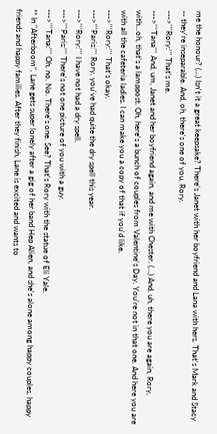me the honour? (...) Isn't it a great keepsake? There's Janet with her boyfriend and Lana with hers. That's Mark and Stacy -- they're inseparable. And, oh, there's one of you, Rory.
--->'''Rory:''' That's me.
--->'''Tana''' And, um, Janet and her boyfriend again, and me with Chester. (...) And, uh, there you are again, Rory, with...oh, that's a lamppost. Oh, here's a bunch of couples from Valentine's Day. You're not in that one. And here you are with all the cafeteria ladies. I can make you a copy of that if you'd like.
--->'''Rory:''' That's okay.
--->'''Paris:''' Rory, you've had quite the dry spell this year.
--->'''Rory:''' I have not had a dry spell.
--->'''Paris:''' There's not one picture of you with a guy.
--->'''Tana:''' Oh, no. No. There's one. See? That's Rory with the statue of Eli Yale.
** In "Afterboom", Lane gets super lonely after a gig of her band Hep Alien, and she's alone among happy couples, happy friends and happy families. After they finish, Lane is excited and wants to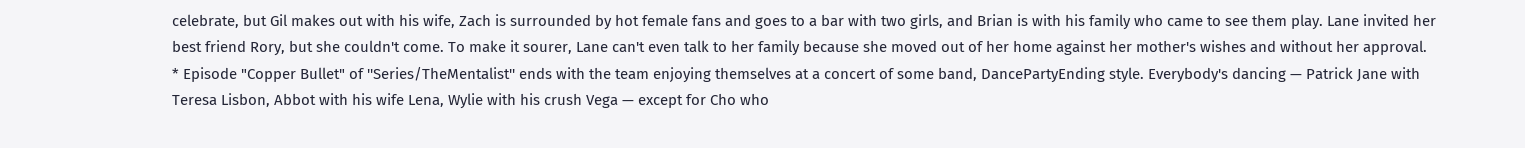celebrate, but Gil makes out with his wife, Zach is surrounded by hot female fans and goes to a bar with two girls, and Brian is with his family who came to see them play. Lane invited her best friend Rory, but she couldn't come. To make it sourer, Lane can't even talk to her family because she moved out of her home against her mother's wishes and without her approval.
* Episode "Copper Bullet" of ''Series/TheMentalist'' ends with the team enjoying themselves at a concert of some band, DancePartyEnding style. Everybody's dancing — Patrick Jane with Teresa Lisbon, Abbot with his wife Lena, Wylie with his crush Vega — except for Cho who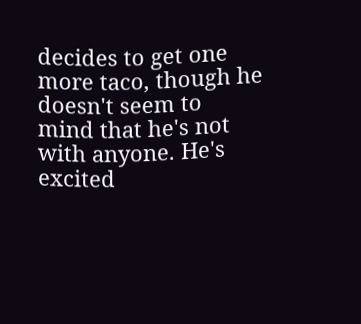decides to get one more taco, though he doesn't seem to mind that he's not with anyone. He's excited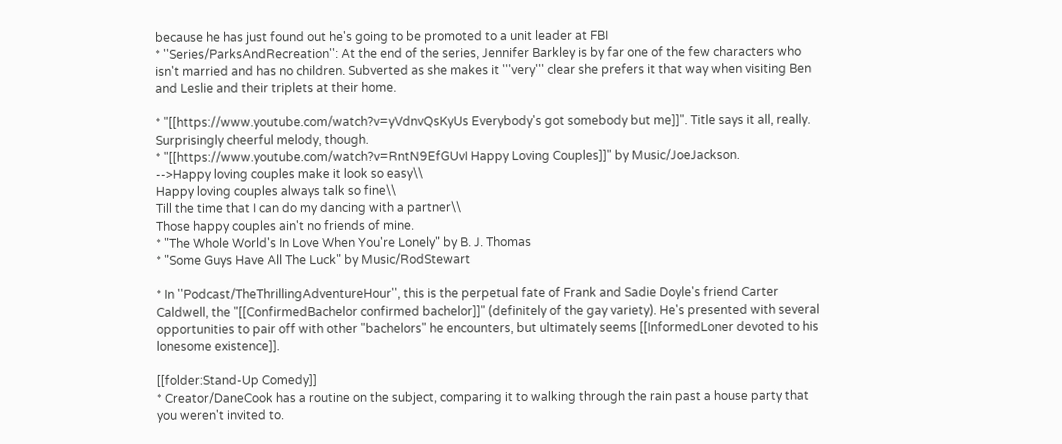because he has just found out he's going to be promoted to a unit leader at FBI
* ''Series/ParksAndRecreation'': At the end of the series, Jennifer Barkley is by far one of the few characters who isn't married and has no children. Subverted as she makes it '''very''' clear she prefers it that way when visiting Ben and Leslie and their triplets at their home.

* "[[https://www.youtube.com/watch?v=yVdnvQsKyUs Everybody's got somebody but me]]". Title says it all, really. Surprisingly cheerful melody, though.
* "[[https://www.youtube.com/watch?v=RntN9EfGUvI Happy Loving Couples]]" by Music/JoeJackson.
-->Happy loving couples make it look so easy\\
Happy loving couples always talk so fine\\
Till the time that I can do my dancing with a partner\\
Those happy couples ain't no friends of mine.
* "The Whole World's In Love When You're Lonely" by B. J. Thomas
* "Some Guys Have All The Luck" by Music/RodStewart

* In ''Podcast/TheThrillingAdventureHour'', this is the perpetual fate of Frank and Sadie Doyle's friend Carter Caldwell, the "[[ConfirmedBachelor confirmed bachelor]]" (definitely of the gay variety). He's presented with several opportunities to pair off with other "bachelors" he encounters, but ultimately seems [[InformedLoner devoted to his lonesome existence]].

[[folder:Stand-Up Comedy]]
* Creator/DaneCook has a routine on the subject, comparing it to walking through the rain past a house party that you weren't invited to.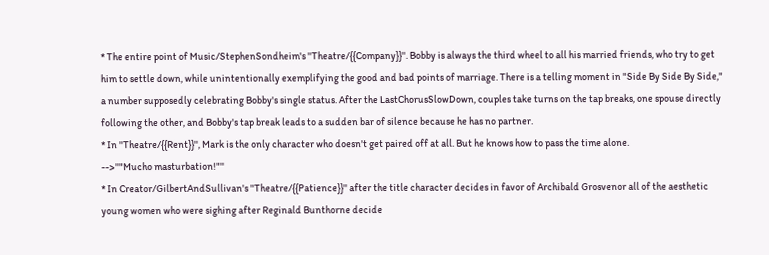* The entire point of Music/StephenSondheim's ''Theatre/{{Company}}''. Bobby is always the third wheel to all his married friends, who try to get him to settle down, while unintentionally exemplifying the good and bad points of marriage. There is a telling moment in "Side By Side By Side," a number supposedly celebrating Bobby's single status. After the LastChorusSlowDown, couples take turns on the tap breaks, one spouse directly following the other, and Bobby's tap break leads to a sudden bar of silence because he has no partner.
* In ''Theatre/{{Rent}}'', Mark is the only character who doesn't get paired off at all. But he knows how to pass the time alone.
-->''"Mucho masturbation!"''
* In Creator/GilbertAndSullivan's ''Theatre/{{Patience}}'' after the title character decides in favor of Archibald Grosvenor all of the aesthetic young women who were sighing after Reginald Bunthorne decide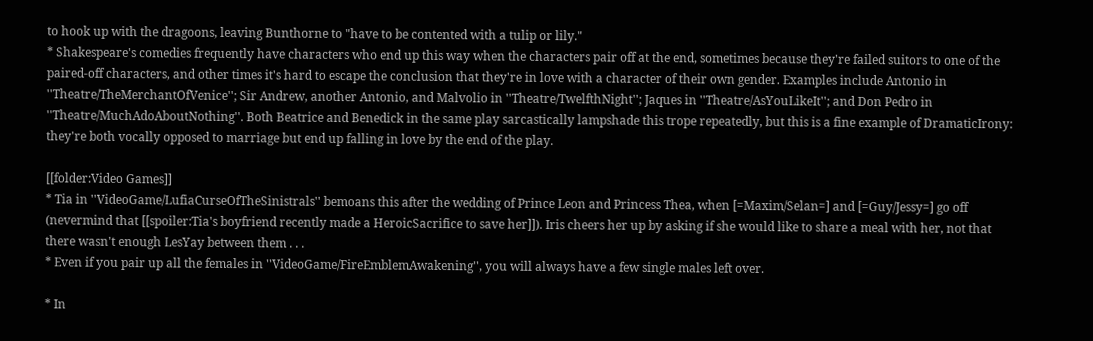to hook up with the dragoons, leaving Bunthorne to "have to be contented with a tulip or lily."
* Shakespeare's comedies frequently have characters who end up this way when the characters pair off at the end, sometimes because they're failed suitors to one of the paired-off characters, and other times it's hard to escape the conclusion that they're in love with a character of their own gender. Examples include Antonio in ''Theatre/TheMerchantOfVenice''; Sir Andrew, another Antonio, and Malvolio in ''Theatre/TwelfthNight''; Jaques in ''Theatre/AsYouLikeIt''; and Don Pedro in ''Theatre/MuchAdoAboutNothing''. Both Beatrice and Benedick in the same play sarcastically lampshade this trope repeatedly, but this is a fine example of DramaticIrony: they're both vocally opposed to marriage but end up falling in love by the end of the play.

[[folder:Video Games]]
* Tia in ''VideoGame/LufiaCurseOfTheSinistrals'' bemoans this after the wedding of Prince Leon and Princess Thea, when [=Maxim/Selan=] and [=Guy/Jessy=] go off (nevermind that [[spoiler:Tia's boyfriend recently made a HeroicSacrifice to save her]]). Iris cheers her up by asking if she would like to share a meal with her, not that there wasn't enough LesYay between them . . .
* Even if you pair up all the females in ''VideoGame/FireEmblemAwakening'', you will always have a few single males left over.

* In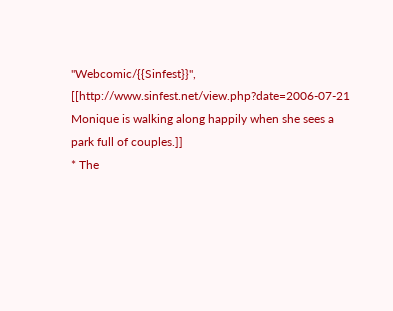''Webcomic/{{Sinfest}}'', [[http://www.sinfest.net/view.php?date=2006-07-21 Monique is walking along happily when she sees a park full of couples.]]
* The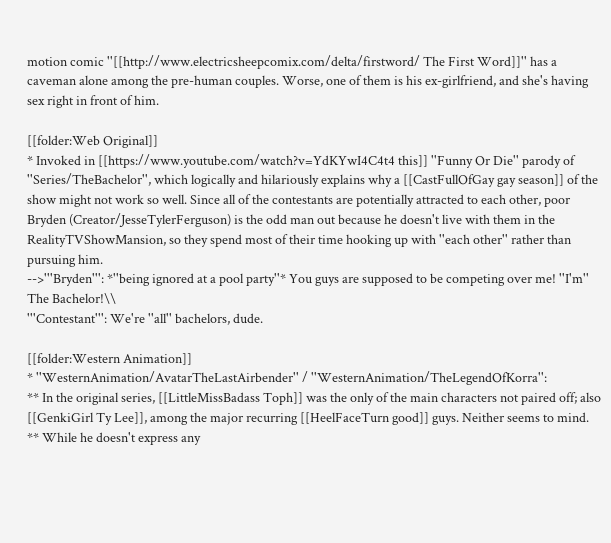motion comic ''[[http://www.electricsheepcomix.com/delta/firstword/ The First Word]]'' has a caveman alone among the pre-human couples. Worse, one of them is his ex-girlfriend, and she's having sex right in front of him.

[[folder:Web Original]]
* Invoked in [[https://www.youtube.com/watch?v=YdKYwI4C4t4 this]] ''Funny Or Die'' parody of ''Series/TheBachelor'', which logically and hilariously explains why a [[CastFullOfGay gay season]] of the show might not work so well. Since all of the contestants are potentially attracted to each other, poor Bryden (Creator/JesseTylerFerguson) is the odd man out because he doesn't live with them in the RealityTVShowMansion, so they spend most of their time hooking up with ''each other'' rather than pursuing him.
-->'''Bryden''': *''being ignored at a pool party''* You guys are supposed to be competing over me! ''I'm'' The Bachelor!\\
'''Contestant''': We're ''all'' bachelors, dude.

[[folder:Western Animation]]
* ''WesternAnimation/AvatarTheLastAirbender'' / ''WesternAnimation/TheLegendOfKorra'':
** In the original series, [[LittleMissBadass Toph]] was the only of the main characters not paired off; also [[GenkiGirl Ty Lee]], among the major recurring [[HeelFaceTurn good]] guys. Neither seems to mind.
** While he doesn't express any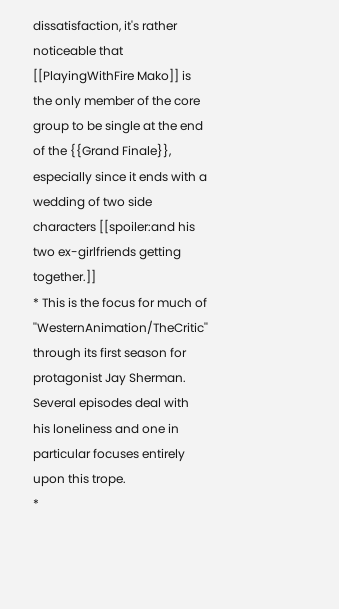dissatisfaction, it's rather noticeable that [[PlayingWithFire Mako]] is the only member of the core group to be single at the end of the {{Grand Finale}}, especially since it ends with a wedding of two side characters [[spoiler:and his two ex-girlfriends getting together.]]
* This is the focus for much of ''WesternAnimation/TheCritic'' through its first season for protagonist Jay Sherman. Several episodes deal with his loneliness and one in particular focuses entirely upon this trope.
*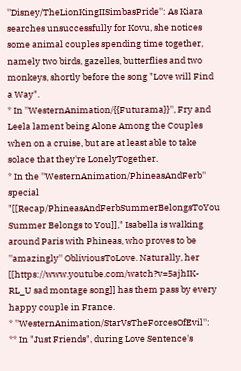''Disney/TheLionKingIISimbasPride'': As Kiara searches unsuccessfully for Kovu, she notices some animal couples spending time together, namely two birds, gazelles, butterflies and two monkeys, shortly before the song "Love will Find a Way".
* In ''WesternAnimation/{{Futurama}}'', Fry and Leela lament being Alone Among the Couples when on a cruise, but are at least able to take solace that they're LonelyTogether.
* In the ''WesternAnimation/PhineasAndFerb'' special "[[Recap/PhineasAndFerbSummerBelongsToYou Summer Belongs to You]]," Isabella is walking around Paris with Phineas, who proves to be ''amazingly'' ObliviousToLove. Naturally, her [[https://www.youtube.com/watch?v=5ajhIK-RL_U sad montage song]] has them pass by every happy couple in France.
* ''WesternAnimation/StarVsTheForcesOfEvil'':
** In "Just Friends", during Love Sentence's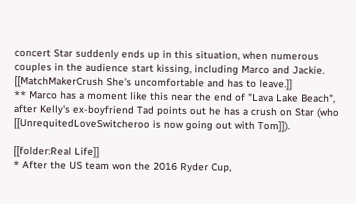concert Star suddenly ends up in this situation, when numerous couples in the audience start kissing, including Marco and Jackie. [[MatchMakerCrush She's uncomfortable and has to leave.]]
** Marco has a moment like this near the end of "Lava Lake Beach", after Kelly's ex-boyfriend Tad points out he has a crush on Star (who [[UnrequitedLoveSwitcheroo is now going out with Tom]]).

[[folder:Real Life]]
* After the US team won the 2016 Ryder Cup,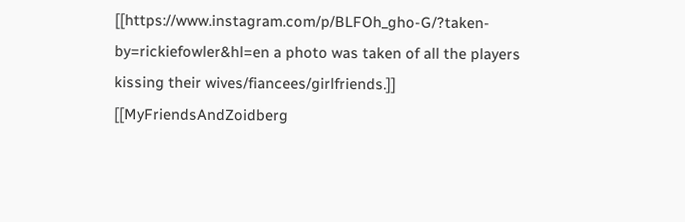[[https://www.instagram.com/p/BLFOh_gho-G/?taken-by=rickiefowler&hl=en a photo was taken of all the players kissing their wives/fiancees/girlfriends.]] [[MyFriendsAndZoidberg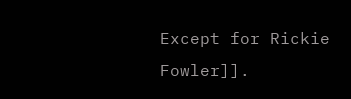Except for Rickie Fowler]].